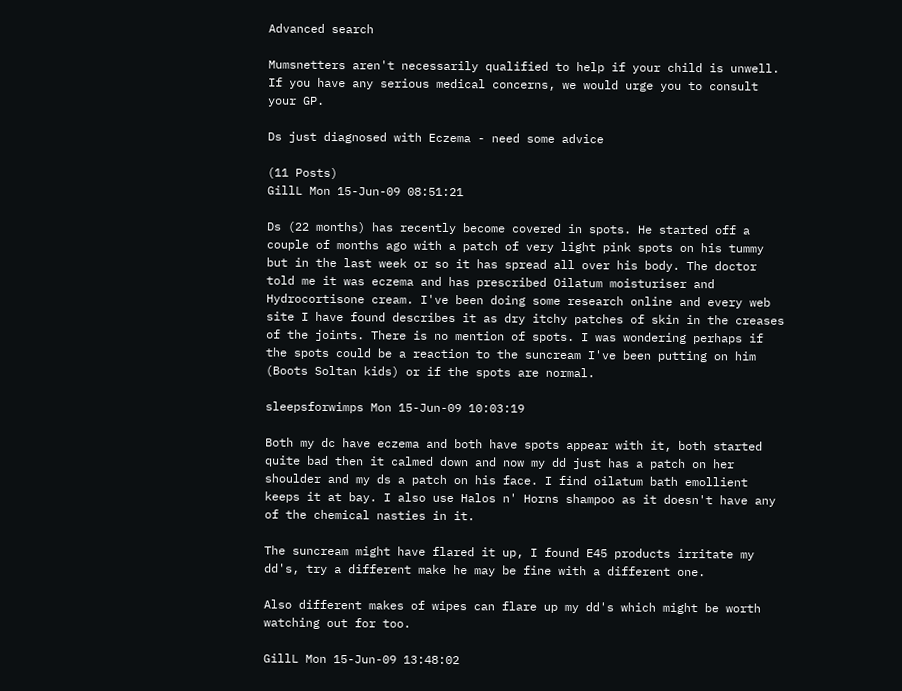Advanced search

Mumsnetters aren't necessarily qualified to help if your child is unwell. If you have any serious medical concerns, we would urge you to consult your GP.

Ds just diagnosed with Eczema - need some advice

(11 Posts)
GillL Mon 15-Jun-09 08:51:21

Ds (22 months) has recently become covered in spots. He started off a couple of months ago with a patch of very light pink spots on his tummy but in the last week or so it has spread all over his body. The doctor told me it was eczema and has prescribed Oilatum moisturiser and Hydrocortisone cream. I've been doing some research online and every web site I have found describes it as dry itchy patches of skin in the creases of the joints. There is no mention of spots. I was wondering perhaps if the spots could be a reaction to the suncream I've been putting on him (Boots Soltan kids) or if the spots are normal.

sleepsforwimps Mon 15-Jun-09 10:03:19

Both my dc have eczema and both have spots appear with it, both started quite bad then it calmed down and now my dd just has a patch on her shoulder and my ds a patch on his face. I find oilatum bath emollient keeps it at bay. I also use Halos n' Horns shampoo as it doesn't have any of the chemical nasties in it.

The suncream might have flared it up, I found E45 products irritate my dd's, try a different make he may be fine with a different one.

Also different makes of wipes can flare up my dd's which might be worth watching out for too.

GillL Mon 15-Jun-09 13:48:02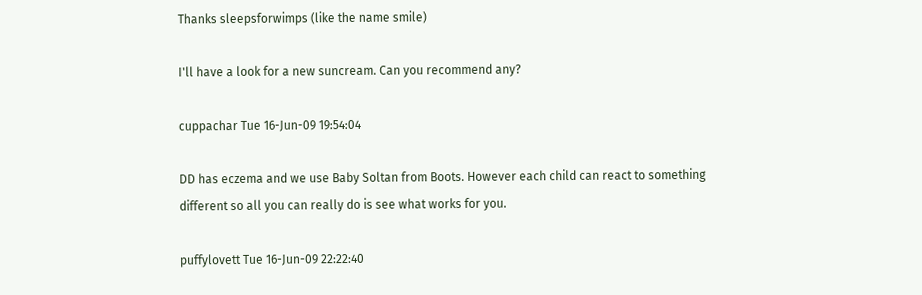Thanks sleepsforwimps (like the name smile)

I'll have a look for a new suncream. Can you recommend any?

cuppachar Tue 16-Jun-09 19:54:04

DD has eczema and we use Baby Soltan from Boots. However each child can react to something different so all you can really do is see what works for you.

puffylovett Tue 16-Jun-09 22:22:40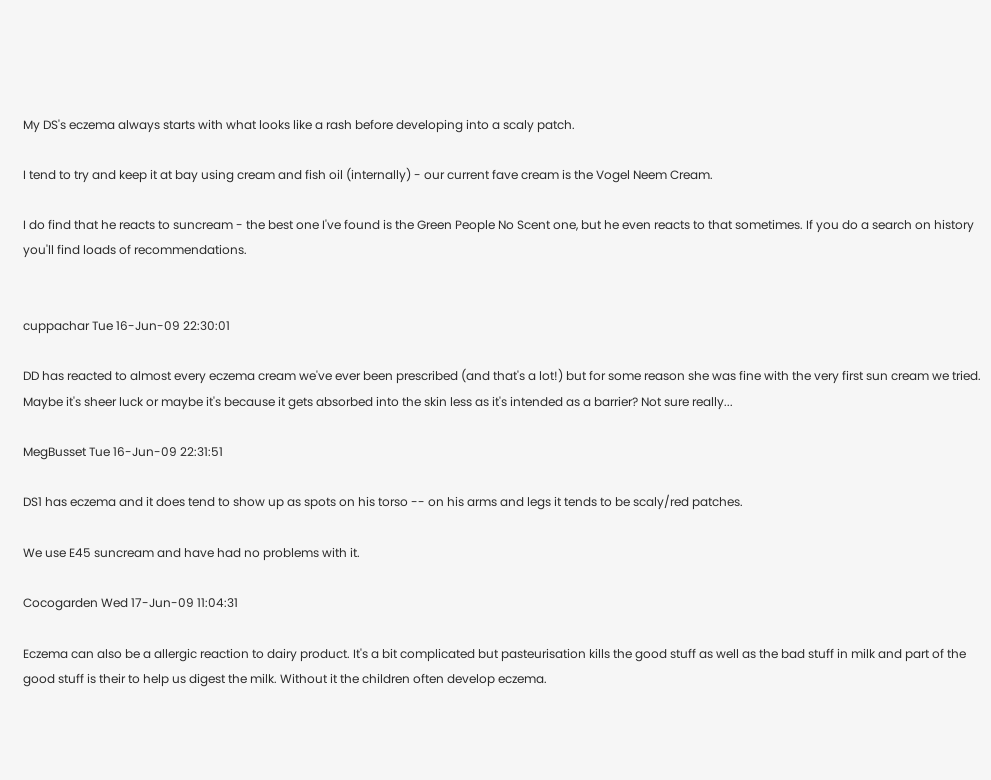My DS's eczema always starts with what looks like a rash before developing into a scaly patch.

I tend to try and keep it at bay using cream and fish oil (internally) - our current fave cream is the Vogel Neem Cream.

I do find that he reacts to suncream - the best one I've found is the Green People No Scent one, but he even reacts to that sometimes. If you do a search on history you'll find loads of recommendations.


cuppachar Tue 16-Jun-09 22:30:01

DD has reacted to almost every eczema cream we've ever been prescribed (and that's a lot!) but for some reason she was fine with the very first sun cream we tried. Maybe it's sheer luck or maybe it's because it gets absorbed into the skin less as it's intended as a barrier? Not sure really...

MegBusset Tue 16-Jun-09 22:31:51

DS1 has eczema and it does tend to show up as spots on his torso -- on his arms and legs it tends to be scaly/red patches.

We use E45 suncream and have had no problems with it.

Cocogarden Wed 17-Jun-09 11:04:31

Eczema can also be a allergic reaction to dairy product. It's a bit complicated but pasteurisation kills the good stuff as well as the bad stuff in milk and part of the good stuff is their to help us digest the milk. Without it the children often develop eczema.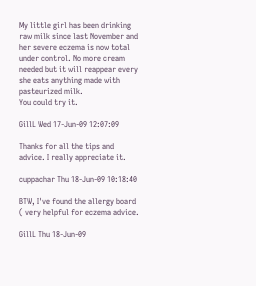My little girl has been drinking raw milk since last November and her severe eczema is now total under control. No more cream needed but it will reappear every she eats anything made with pasteurized milk.
You could try it.

GillL Wed 17-Jun-09 12:07:09

Thanks for all the tips and advice. I really appreciate it.

cuppachar Thu 18-Jun-09 10:18:40

BTW, I've found the allergy board ( very helpful for eczema advice.

GillL Thu 18-Jun-09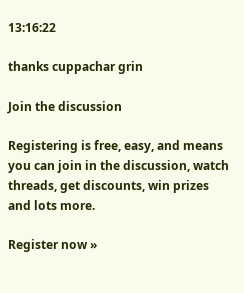13:16:22

thanks cuppachar grin

Join the discussion

Registering is free, easy, and means you can join in the discussion, watch threads, get discounts, win prizes and lots more.

Register now »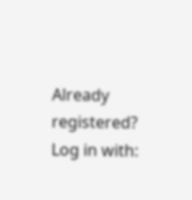Already registered? Log in with: